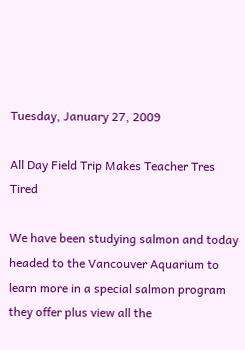Tuesday, January 27, 2009

All Day Field Trip Makes Teacher Tres Tired

We have been studying salmon and today headed to the Vancouver Aquarium to learn more in a special salmon program they offer plus view all the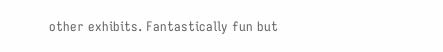other exhibits. Fantastically fun but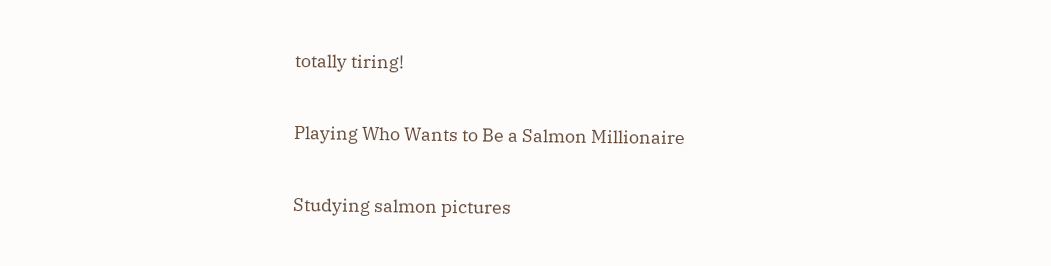totally tiring!

Playing Who Wants to Be a Salmon Millionaire

Studying salmon pictures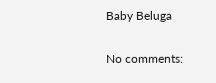Baby Beluga


No comments: